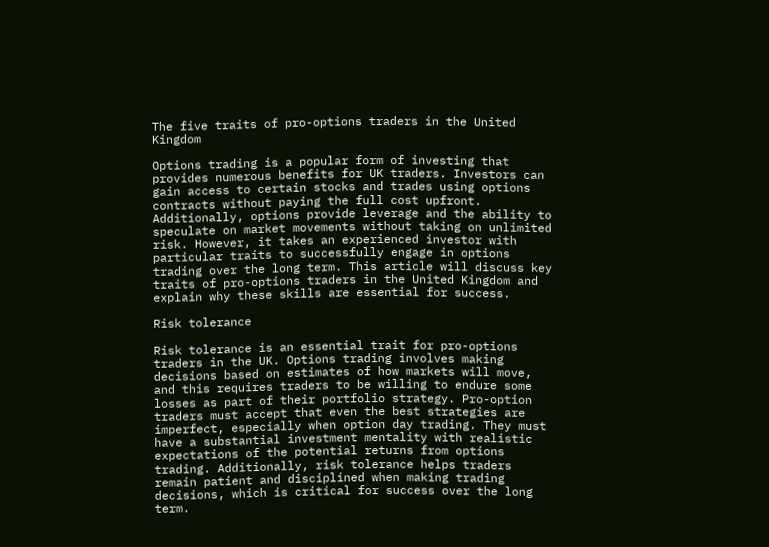The five traits of pro-options traders in the United Kingdom

Options trading is a popular form of investing that provides numerous benefits for UK traders. Investors can gain access to certain stocks and trades using options contracts without paying the full cost upfront. Additionally, options provide leverage and the ability to speculate on market movements without taking on unlimited risk. However, it takes an experienced investor with particular traits to successfully engage in options trading over the long term. This article will discuss key traits of pro-options traders in the United Kingdom and explain why these skills are essential for success.

Risk tolerance

Risk tolerance is an essential trait for pro-options traders in the UK. Options trading involves making decisions based on estimates of how markets will move, and this requires traders to be willing to endure some losses as part of their portfolio strategy. Pro-option traders must accept that even the best strategies are imperfect, especially when option day trading. They must have a substantial investment mentality with realistic expectations of the potential returns from options trading. Additionally, risk tolerance helps traders remain patient and disciplined when making trading decisions, which is critical for success over the long term.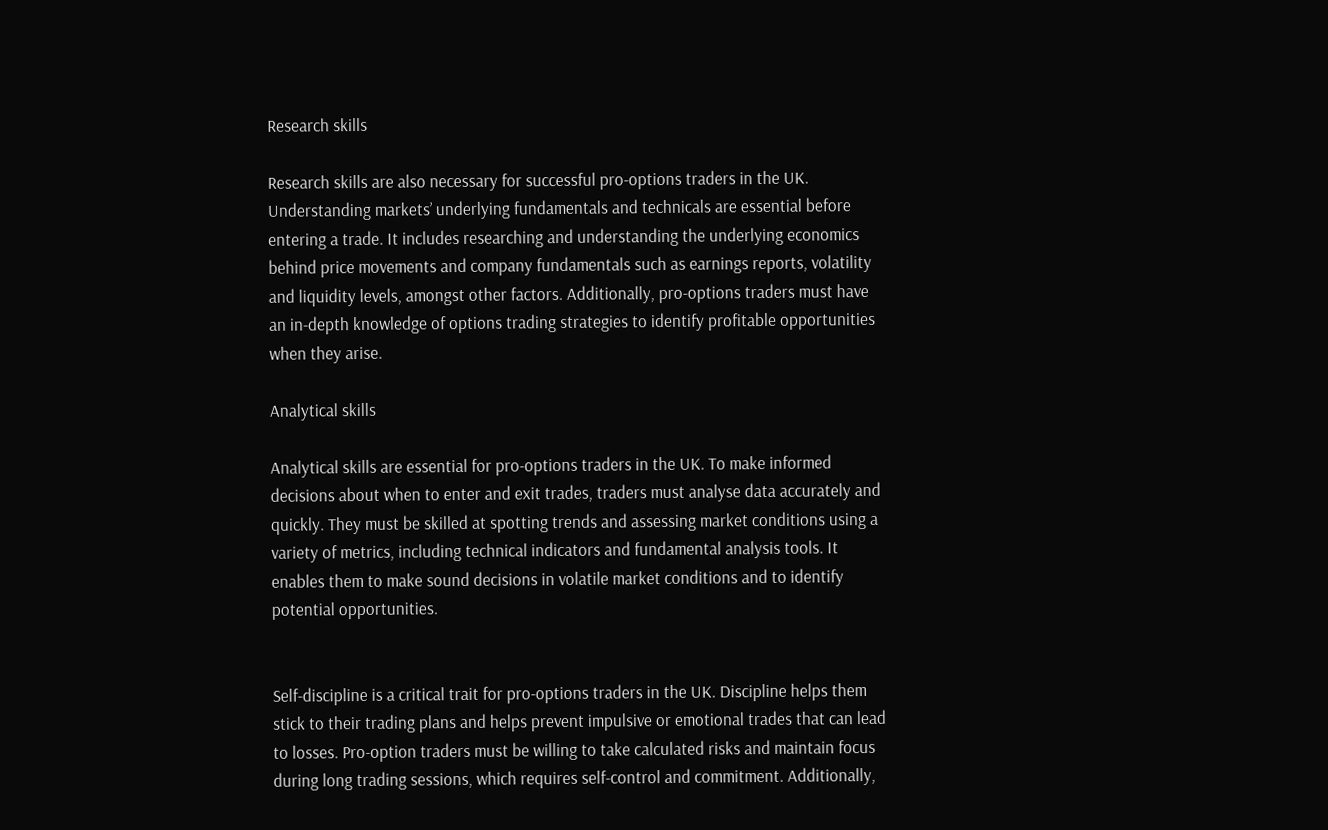Research skills

Research skills are also necessary for successful pro-options traders in the UK. Understanding markets’ underlying fundamentals and technicals are essential before entering a trade. It includes researching and understanding the underlying economics behind price movements and company fundamentals such as earnings reports, volatility and liquidity levels, amongst other factors. Additionally, pro-options traders must have an in-depth knowledge of options trading strategies to identify profitable opportunities when they arise.

Analytical skills

Analytical skills are essential for pro-options traders in the UK. To make informed decisions about when to enter and exit trades, traders must analyse data accurately and quickly. They must be skilled at spotting trends and assessing market conditions using a variety of metrics, including technical indicators and fundamental analysis tools. It enables them to make sound decisions in volatile market conditions and to identify potential opportunities.


Self-discipline is a critical trait for pro-options traders in the UK. Discipline helps them stick to their trading plans and helps prevent impulsive or emotional trades that can lead to losses. Pro-option traders must be willing to take calculated risks and maintain focus during long trading sessions, which requires self-control and commitment. Additionally,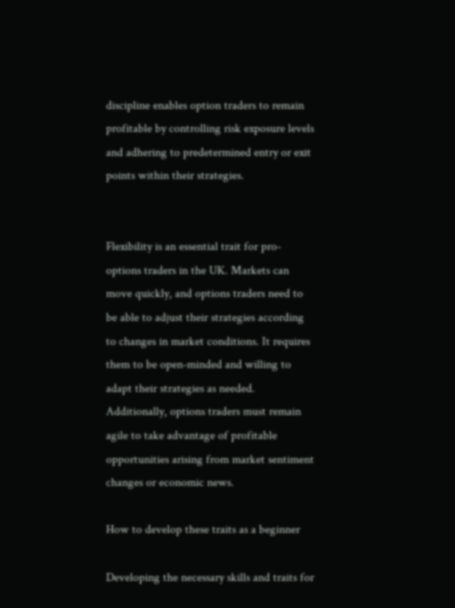discipline enables option traders to remain profitable by controlling risk exposure levels and adhering to predetermined entry or exit points within their strategies.


Flexibility is an essential trait for pro-options traders in the UK. Markets can move quickly, and options traders need to be able to adjust their strategies according to changes in market conditions. It requires them to be open-minded and willing to adapt their strategies as needed. Additionally, options traders must remain agile to take advantage of profitable opportunities arising from market sentiment changes or economic news.

How to develop these traits as a beginner

Developing the necessary skills and traits for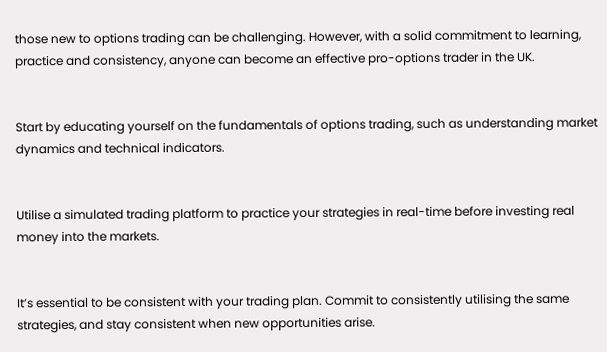those new to options trading can be challenging. However, with a solid commitment to learning, practice and consistency, anyone can become an effective pro-options trader in the UK.


Start by educating yourself on the fundamentals of options trading, such as understanding market dynamics and technical indicators.


Utilise a simulated trading platform to practice your strategies in real-time before investing real money into the markets.


It’s essential to be consistent with your trading plan. Commit to consistently utilising the same strategies, and stay consistent when new opportunities arise.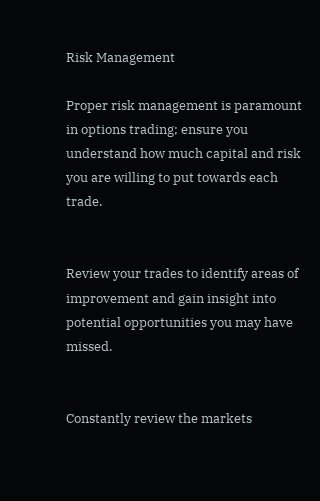Risk Management

Proper risk management is paramount in options trading; ensure you understand how much capital and risk you are willing to put towards each trade.


Review your trades to identify areas of improvement and gain insight into potential opportunities you may have missed.


Constantly review the markets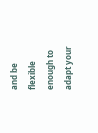and be flexible enough to adapt your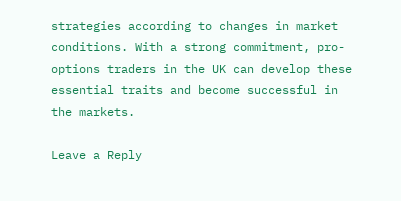strategies according to changes in market conditions. With a strong commitment, pro-options traders in the UK can develop these essential traits and become successful in the markets.

Leave a Reply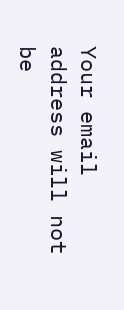Your email address will not be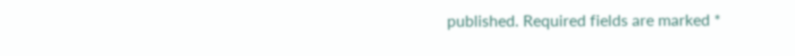published. Required fields are marked *